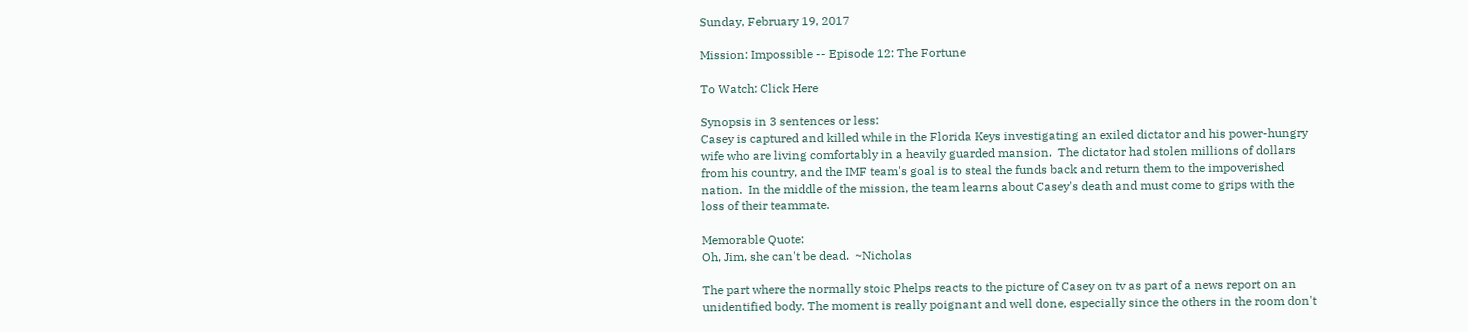Sunday, February 19, 2017

Mission: Impossible -- Episode 12: The Fortune

To Watch: Click Here

Synopsis in 3 sentences or less:
Casey is captured and killed while in the Florida Keys investigating an exiled dictator and his power-hungry wife who are living comfortably in a heavily guarded mansion.  The dictator had stolen millions of dollars from his country, and the IMF team's goal is to steal the funds back and return them to the impoverished nation.  In the middle of the mission, the team learns about Casey's death and must come to grips with the loss of their teammate.

Memorable Quote:
Oh, Jim, she can't be dead.  ~Nicholas

The part where the normally stoic Phelps reacts to the picture of Casey on tv as part of a news report on an unidentified body. The moment is really poignant and well done, especially since the others in the room don't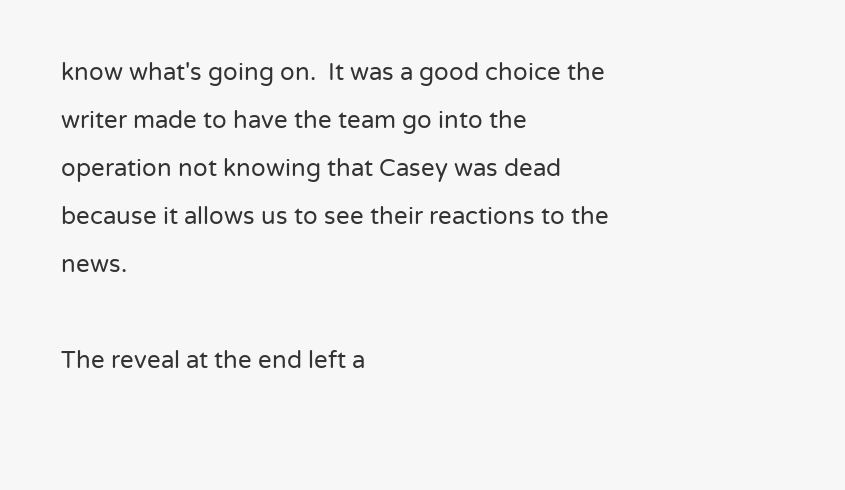know what's going on.  It was a good choice the writer made to have the team go into the operation not knowing that Casey was dead because it allows us to see their reactions to the news.

The reveal at the end left a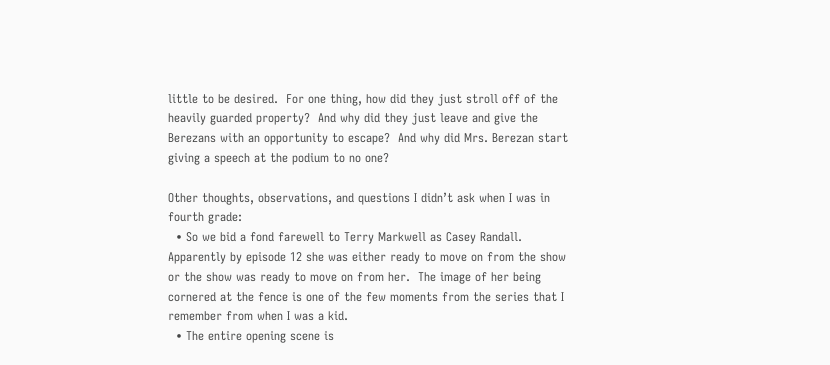little to be desired.  For one thing, how did they just stroll off of the heavily guarded property?  And why did they just leave and give the Berezans with an opportunity to escape?  And why did Mrs. Berezan start giving a speech at the podium to no one?

Other thoughts, observations, and questions I didn’t ask when I was in fourth grade:
  • So we bid a fond farewell to Terry Markwell as Casey Randall.  Apparently by episode 12 she was either ready to move on from the show or the show was ready to move on from her.  The image of her being cornered at the fence is one of the few moments from the series that I remember from when I was a kid.
  • The entire opening scene is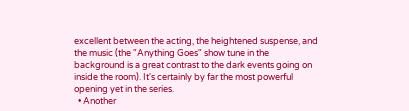excellent between the acting, the heightened suspense, and the music (the "Anything Goes" show tune in the background is a great contrast to the dark events going on inside the room). It's certainly by far the most powerful opening yet in the series.
  • Another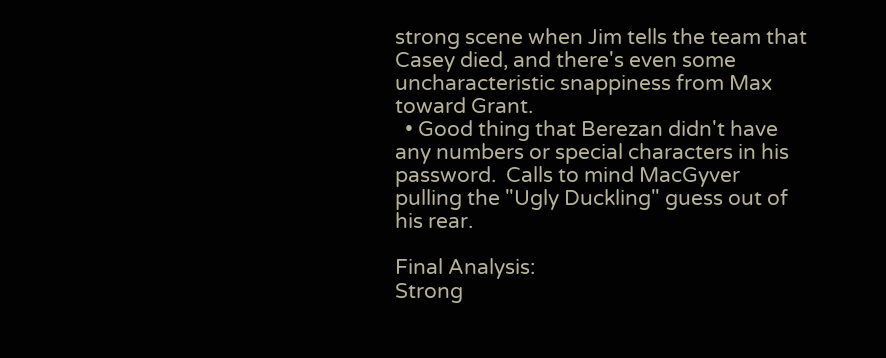strong scene when Jim tells the team that Casey died, and there's even some uncharacteristic snappiness from Max toward Grant.
  • Good thing that Berezan didn't have any numbers or special characters in his password.  Calls to mind MacGyver pulling the "Ugly Duckling" guess out of his rear.

Final Analysis:
Strong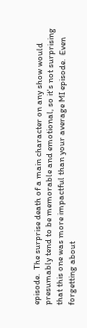episode.  The surprise death of a main character on any show would presumably tend to be memorable and emotional, so it's not surprising that this one was more impactful than your average MI episode.  Even forgetting about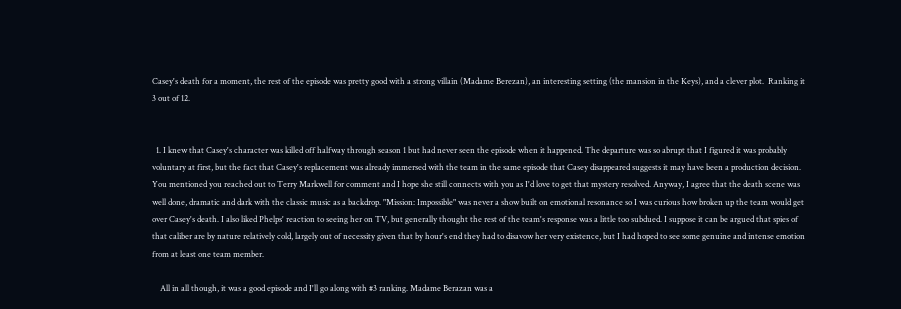Casey's death for a moment, the rest of the episode was pretty good with a strong villain (Madame Berezan), an interesting setting (the mansion in the Keys), and a clever plot.  Ranking it 3 out of 12.


  1. I knew that Casey's character was killed off halfway through season 1 but had never seen the episode when it happened. The departure was so abrupt that I figured it was probably voluntary at first, but the fact that Casey's replacement was already immersed with the team in the same episode that Casey disappeared suggests it may have been a production decision. You mentioned you reached out to Terry Markwell for comment and I hope she still connects with you as I'd love to get that mystery resolved. Anyway, I agree that the death scene was well done, dramatic and dark with the classic music as a backdrop. "Mission: Impossible" was never a show built on emotional resonance so I was curious how broken up the team would get over Casey's death. I also liked Phelps' reaction to seeing her on TV, but generally thought the rest of the team's response was a little too subdued. I suppose it can be argued that spies of that caliber are by nature relatively cold, largely out of necessity given that by hour's end they had to disavow her very existence, but I had hoped to see some genuine and intense emotion from at least one team member.

    All in all though, it was a good episode and I'll go along with #3 ranking. Madame Berazan was a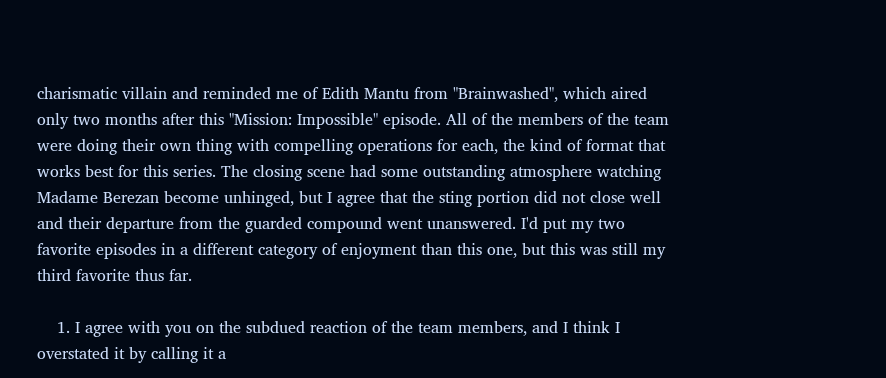charismatic villain and reminded me of Edith Mantu from "Brainwashed", which aired only two months after this "Mission: Impossible" episode. All of the members of the team were doing their own thing with compelling operations for each, the kind of format that works best for this series. The closing scene had some outstanding atmosphere watching Madame Berezan become unhinged, but I agree that the sting portion did not close well and their departure from the guarded compound went unanswered. I'd put my two favorite episodes in a different category of enjoyment than this one, but this was still my third favorite thus far.

    1. I agree with you on the subdued reaction of the team members, and I think I overstated it by calling it a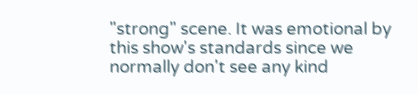"strong" scene. It was emotional by this show's standards since we normally don't see any kind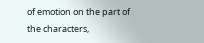of emotion on the part of the characters,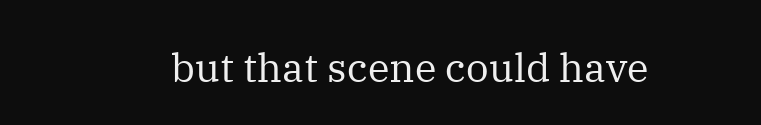but that scene could have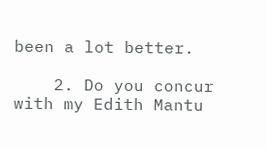been a lot better.

    2. Do you concur with my Edith Mantu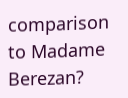comparison to Madame Berezan?